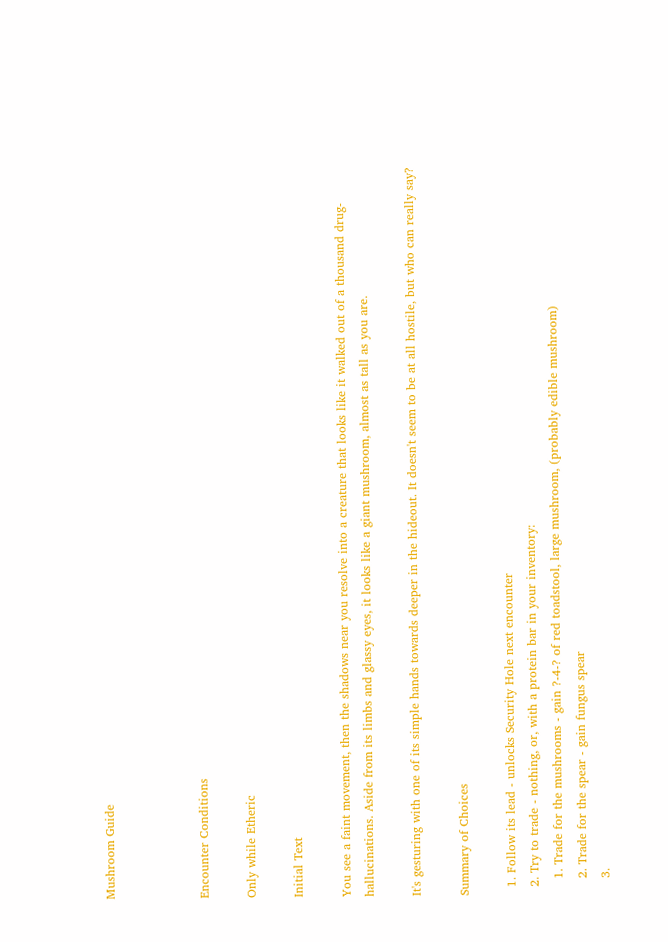Mushroom Guide



Encounter Conditions

Only while Etheric

Initial Text

You see a faint movement, then the shadows near you resolve into a creature that looks like it walked out of a thousand drug-hallucinations. Aside from its limbs and glassy eyes, it looks like a giant mushroom, almost as tall as you are.

It's gesturing with one of its simple hands towards deeper in the hideout. It doesn't seem to be at all hostile, but who can really say?

Summary of Choices

  1. Follow its lead - unlocks Security Hole next encounter
  2. Try to trade - nothing, or, with a protein bar in your inventory:
    1. Trade for the mushrooms - gain ?-4-? of red toadstool, large mushroom, (probably edible mushroom)
    2. Trade for the spear - gain fungus spear
    3.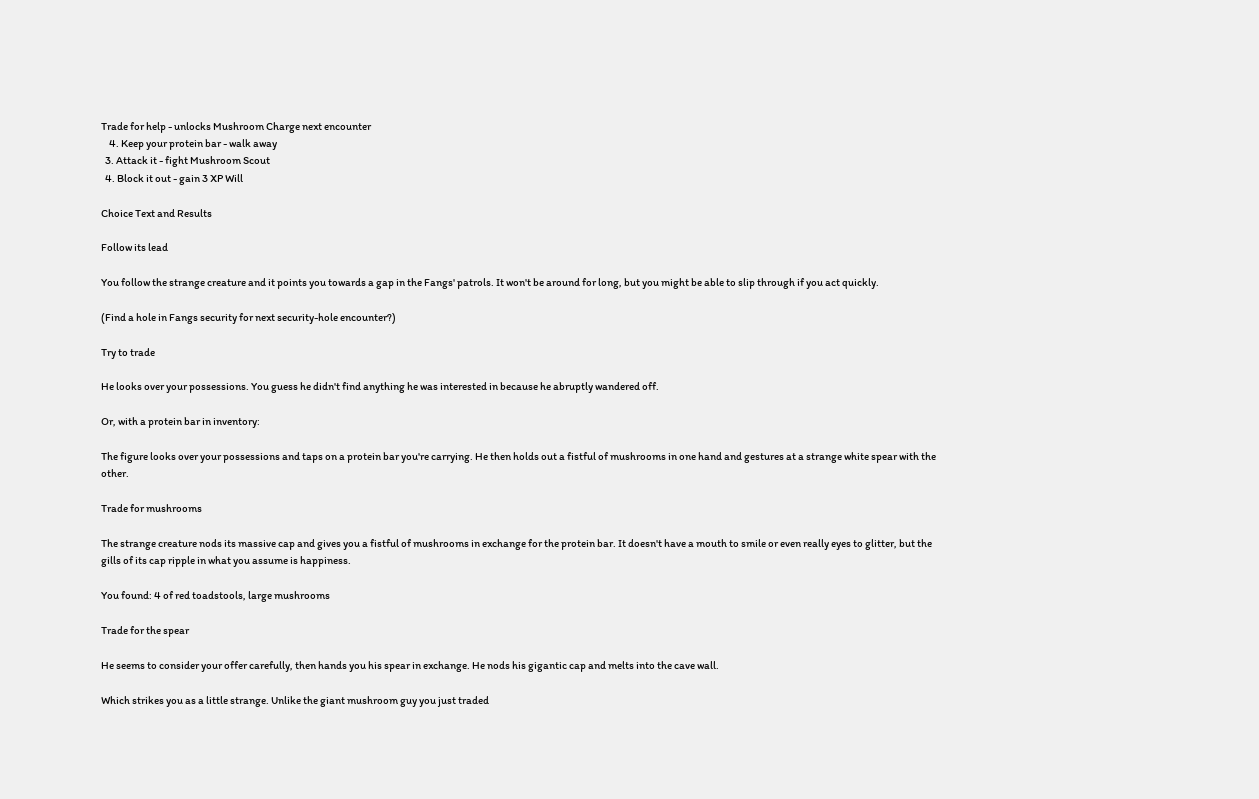Trade for help - unlocks Mushroom Charge next encounter
    4. Keep your protein bar - walk away
  3. Attack it - fight Mushroom Scout
  4. Block it out - gain 3 XP Will

Choice Text and Results

Follow its lead

You follow the strange creature and it points you towards a gap in the Fangs' patrols. It won't be around for long, but you might be able to slip through if you act quickly.

(Find a hole in Fangs security for next security-hole encounter?)

Try to trade

He looks over your possessions. You guess he didn't find anything he was interested in because he abruptly wandered off.

Or, with a protein bar in inventory:

The figure looks over your possessions and taps on a protein bar you're carrying. He then holds out a fistful of mushrooms in one hand and gestures at a strange white spear with the other.

Trade for mushrooms

The strange creature nods its massive cap and gives you a fistful of mushrooms in exchange for the protein bar. It doesn't have a mouth to smile or even really eyes to glitter, but the gills of its cap ripple in what you assume is happiness.

You found: 4 of red toadstools, large mushrooms

Trade for the spear

He seems to consider your offer carefully, then hands you his spear in exchange. He nods his gigantic cap and melts into the cave wall.

Which strikes you as a little strange. Unlike the giant mushroom guy you just traded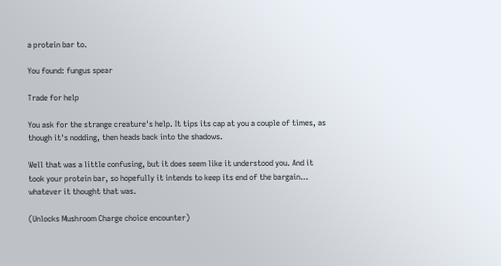a protein bar to.

You found: fungus spear

Trade for help

You ask for the strange creature's help. It tips its cap at you a couple of times, as though it's nodding, then heads back into the shadows.

Well that was a little confusing, but it does seem like it understood you. And it took your protein bar, so hopefully it intends to keep its end of the bargain… whatever it thought that was.

(Unlocks Mushroom Charge choice encounter)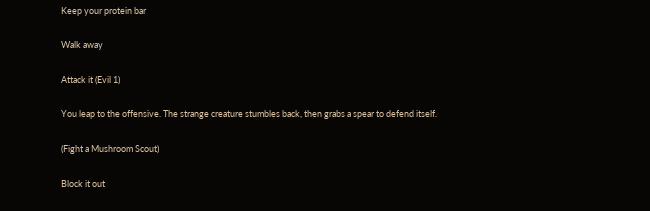Keep your protein bar

Walk away

Attack it (Evil 1)

You leap to the offensive. The strange creature stumbles back, then grabs a spear to defend itself.

(Fight a Mushroom Scout)

Block it out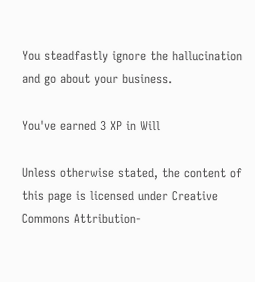You steadfastly ignore the hallucination and go about your business.

You've earned 3 XP in Will

Unless otherwise stated, the content of this page is licensed under Creative Commons Attribution-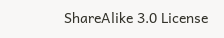ShareAlike 3.0 License